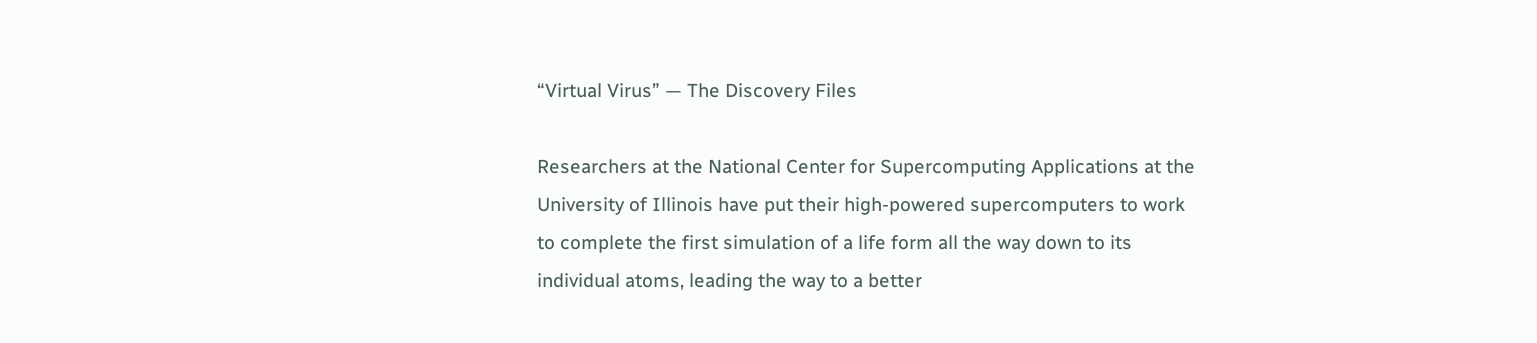“Virtual Virus” — The Discovery Files

Researchers at the National Center for Supercomputing Applications at the University of Illinois have put their high-powered supercomputers to work to complete the first simulation of a life form all the way down to its individual atoms, leading the way to a better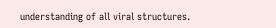understanding of all viral structures.